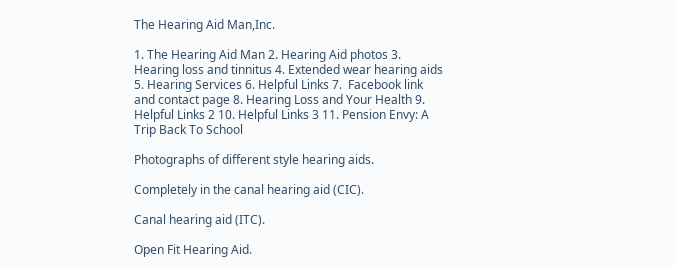The Hearing Aid Man,Inc.

1. The Hearing Aid Man 2. Hearing Aid photos 3. Hearing loss and tinnitus 4. Extended wear hearing aids 5. Hearing Services 6. Helpful Links 7.  Facebook link and contact page 8. Hearing Loss and Your Health 9. Helpful Links 2 10. Helpful Links 3 11. Pension Envy: A Trip Back To School

Photographs of different style hearing aids.

Completely in the canal hearing aid (CIC).

Canal hearing aid (ITC).

Open Fit Hearing Aid.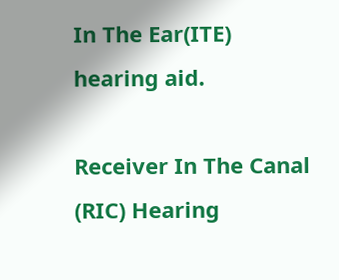In The Ear(ITE) hearing aid.

Receiver In The Canal (RIC) Hearing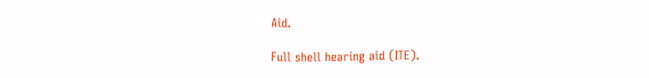Aid.

Full shell hearing aid (ITE).